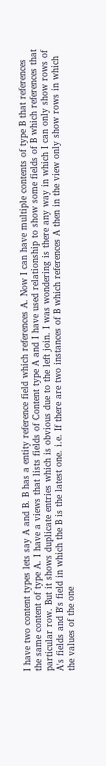I have two content types lets say A and B. B has a entity reference field which references A. Now I can have multiple contents of type B that references the same content of type A. I have a views that lists fields of Content type A and I have used relationship to show some fields of B which references that particular row. But it shows duplicate entries which is obvious due to the left join. I was wondering is there any way in which I can only show rows of A's fields and B's field in which the B is the latest one. i.e. If there are two instances of B which references A then in the view only show rows in which the values of the one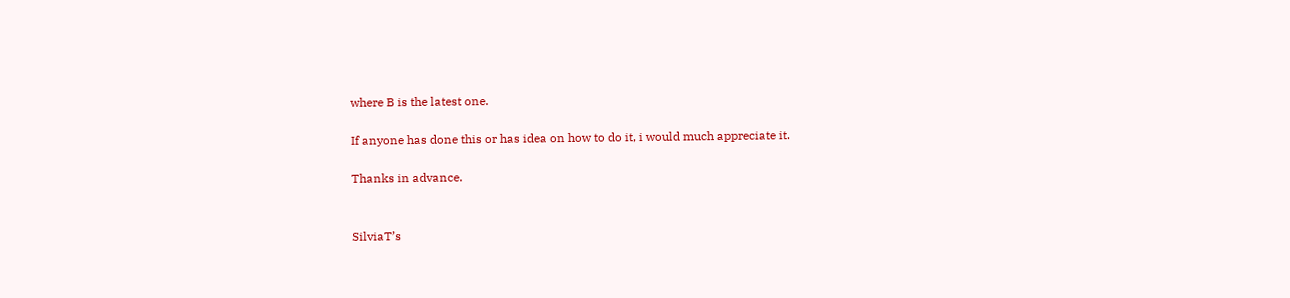where B is the latest one.

If anyone has done this or has idea on how to do it, i would much appreciate it.

Thanks in advance.


SilviaT’s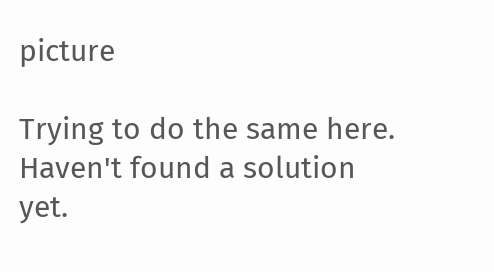picture

Trying to do the same here. Haven't found a solution yet.